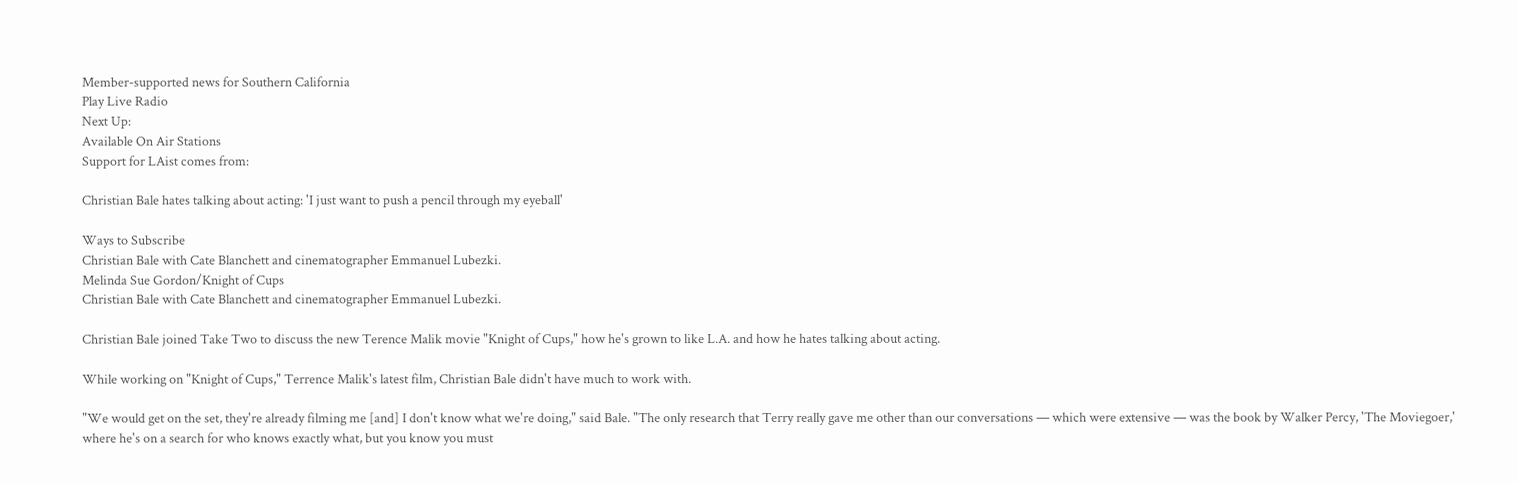Member-supported news for Southern California
Play Live Radio
Next Up:
Available On Air Stations
Support for LAist comes from:

Christian Bale hates talking about acting: 'I just want to push a pencil through my eyeball'

Ways to Subscribe
Christian Bale with Cate Blanchett and cinematographer Emmanuel Lubezki.
Melinda Sue Gordon/Knight of Cups
Christian Bale with Cate Blanchett and cinematographer Emmanuel Lubezki.

Christian Bale joined Take Two to discuss the new Terence Malik movie "Knight of Cups," how he's grown to like L.A. and how he hates talking about acting.

While working on "Knight of Cups," Terrence Malik's latest film, Christian Bale didn't have much to work with.

"We would get on the set, they're already filming me [and] I don't know what we're doing," said Bale. "The only research that Terry really gave me other than our conversations — which were extensive — was the book by Walker Percy, 'The Moviegoer,' where he's on a search for who knows exactly what, but you know you must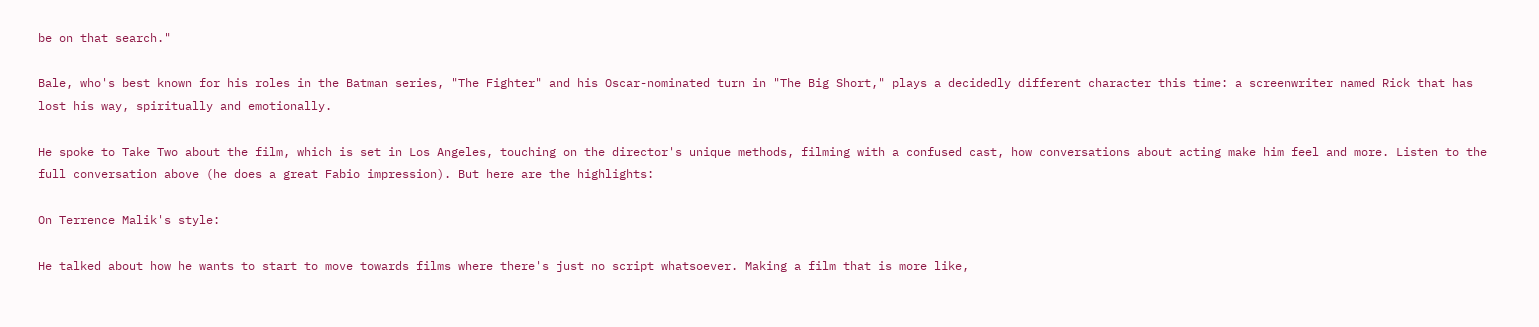be on that search."

Bale, who's best known for his roles in the Batman series, "The Fighter" and his Oscar-nominated turn in "The Big Short," plays a decidedly different character this time: a screenwriter named Rick that has lost his way, spiritually and emotionally.

He spoke to Take Two about the film, which is set in Los Angeles, touching on the director's unique methods, filming with a confused cast, how conversations about acting make him feel and more. Listen to the full conversation above (he does a great Fabio impression). But here are the highlights:

On Terrence Malik's style:

He talked about how he wants to start to move towards films where there's just no script whatsoever. Making a film that is more like,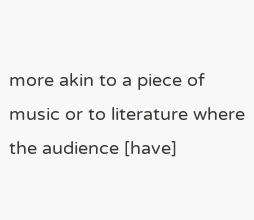more akin to a piece of music or to literature where the audience [have]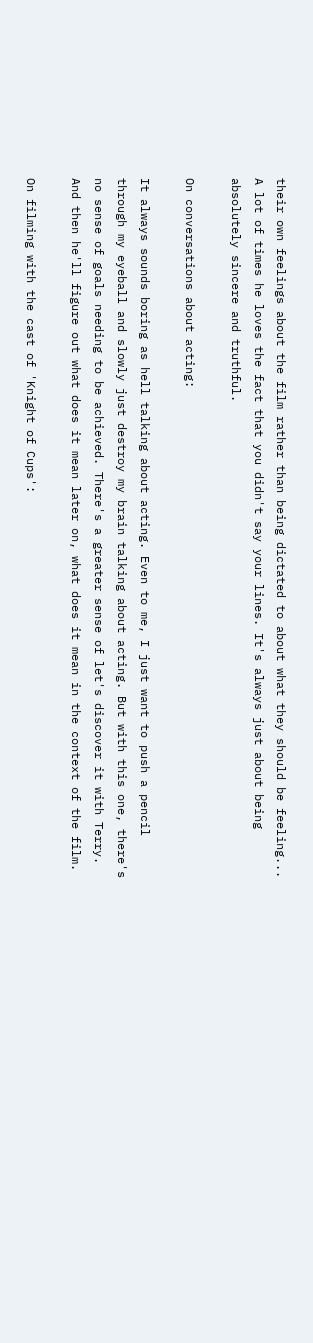their own feelings about the film rather than being dictated to about what they should be feeling... A lot of times he loves the fact that you didn't say your lines. It's always just about being absolutely sincere and truthful.

On conversations about acting:

It always sounds boring as hell talking about acting. Even to me, I just want to push a pencil through my eyeball and slowly just destroy my brain talking about acting. But with this one, there's no sense of goals needing to be achieved. There's a greater sense of let's discover it with Terry. And then he'll figure out what does it mean later on, what does it mean in the context of the film.

On filming with the cast of 'Knight of Cups':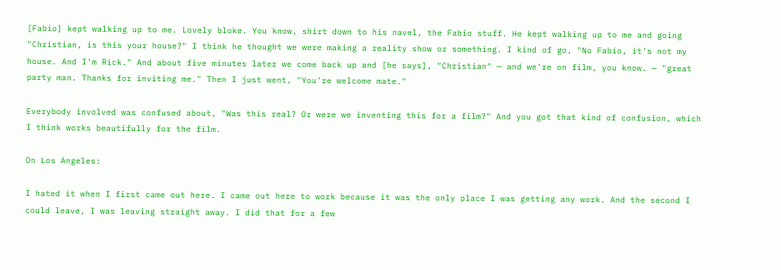[Fabio] kept walking up to me. Lovely bloke. You know, shirt down to his navel, the Fabio stuff. He kept walking up to me and going "Christian, is this your house?" I think he thought we were making a reality show or something. I kind of go, "No Fabio, it's not my house. And I'm Rick." And about five minutes later we come back up and [he says], "Christian" — and we're on film, you know. — "great party man. Thanks for inviting me." Then I just went, "You're welcome mate."

Everybody involved was confused about, "Was this real? Or were we inventing this for a film?" And you got that kind of confusion, which I think works beautifully for the film.

On Los Angeles:

I hated it when I first came out here. I came out here to work because it was the only place I was getting any work. And the second I could leave, I was leaving straight away. I did that for a few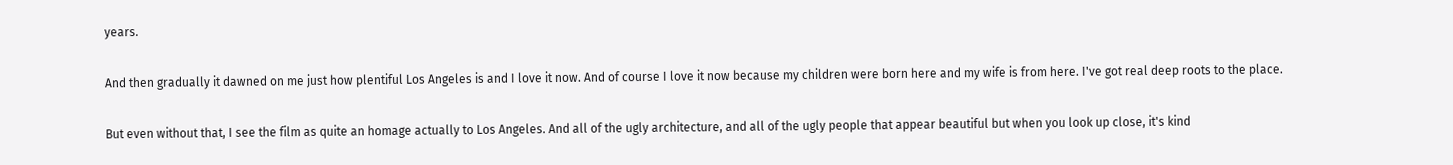years.

And then gradually it dawned on me just how plentiful Los Angeles is and I love it now. And of course I love it now because my children were born here and my wife is from here. I've got real deep roots to the place.

But even without that, I see the film as quite an homage actually to Los Angeles. And all of the ugly architecture, and all of the ugly people that appear beautiful but when you look up close, it's kind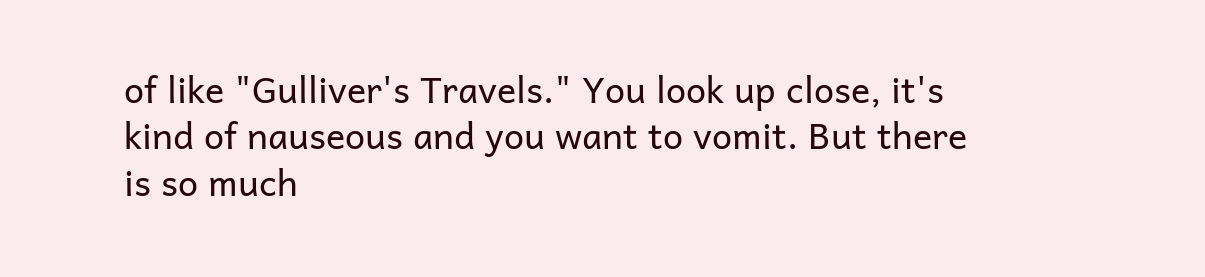of like "Gulliver's Travels." You look up close, it's kind of nauseous and you want to vomit. But there is so much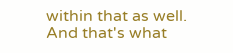within that as well. And that's what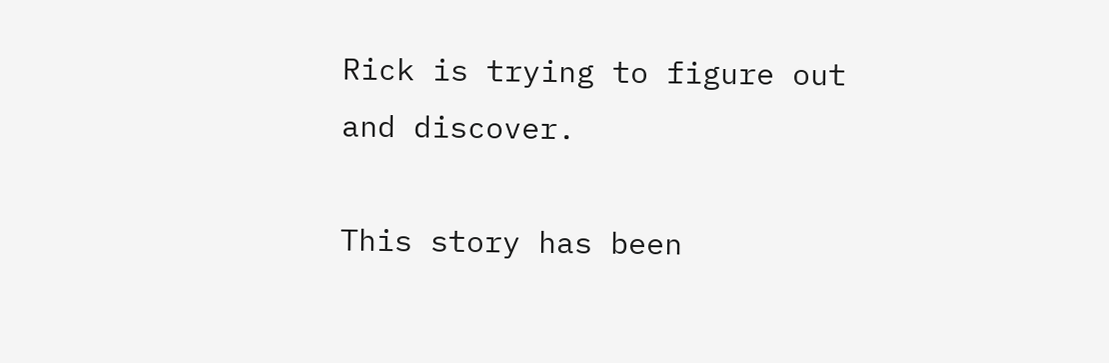Rick is trying to figure out and discover.

This story has been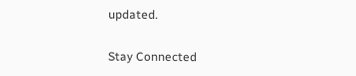updated.

Stay Connected